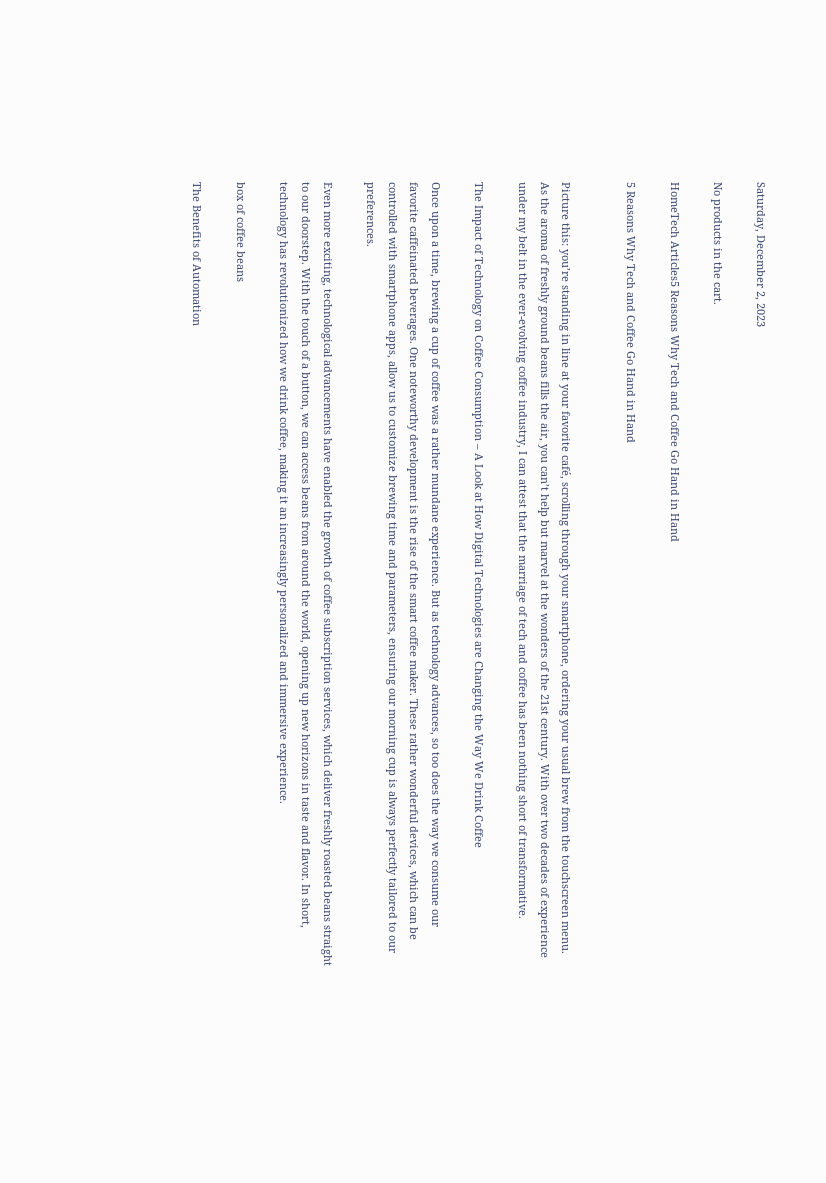Saturday, December 2, 2023

No products in the cart.

HomeTech Articles5 Reasons Why Tech and Coffee Go Hand in Hand

5 Reasons Why Tech and Coffee Go Hand in Hand


Picture this: you’re standing in line at your favorite café, scrolling through your smartphone, ordering your usual brew from the touchscreen menu. As the aroma of freshly ground beans fills the air, you can’t help but marvel at the wonders of the 21st century. With over two decades of experience under my belt in the ever-evolving coffee industry, I can attest that the marriage of tech and coffee has been nothing short of transformative.

The Impact of Technology on Coffee Consumption – A Look at How Digital Technologies are Changing the Way We Drink Coffee

Once upon a time, brewing a cup of coffee was a rather mundane experience. But as technology advances, so too does the way we consume our favorite caffeinated beverages. One noteworthy development is the rise of the smart coffee maker. These rather wonderful devices, which can be controlled with smartphone apps, allow us to customize brewing time and parameters, ensuring our morning cup is always perfectly tailored to our preferences.

Even more exciting, technological advancements have enabled the growth of coffee subscription services, which deliver freshly roasted beans straight to our doorstep. With the touch of a button, we can access beans from around the world, opening up new horizons in taste and flavor. In short, technology has revolutionized how we drink coffee, making it an increasingly personalized and immersive experience.

box of coffee beans

The Benefits of Automation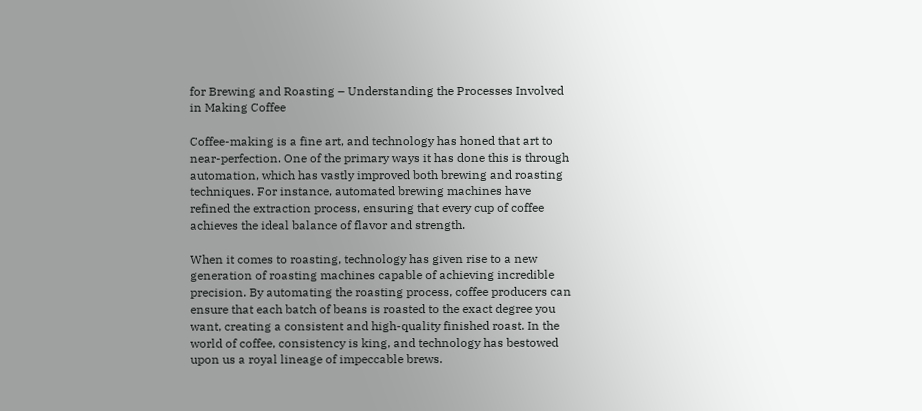for Brewing and Roasting – Understanding the Processes Involved in Making Coffee

Coffee-making is a fine art, and technology has honed that art to near-perfection. One of the primary ways it has done this is through automation, which has vastly improved both brewing and roasting techniques. For instance, automated brewing machines have refined the extraction process, ensuring that every cup of coffee achieves the ideal balance of flavor and strength.

When it comes to roasting, technology has given rise to a new generation of roasting machines capable of achieving incredible precision. By automating the roasting process, coffee producers can ensure that each batch of beans is roasted to the exact degree you want, creating a consistent and high-quality finished roast. In the world of coffee, consistency is king, and technology has bestowed upon us a royal lineage of impeccable brews.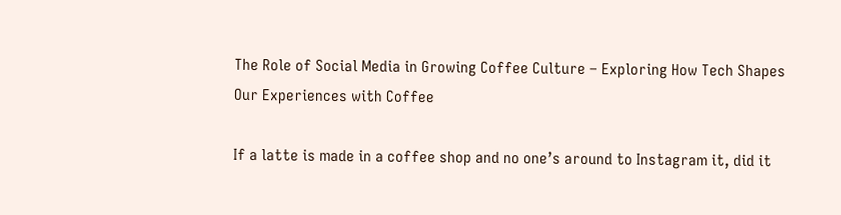The Role of Social Media in Growing Coffee Culture – Exploring How Tech Shapes Our Experiences with Coffee

If a latte is made in a coffee shop and no one’s around to Instagram it, did it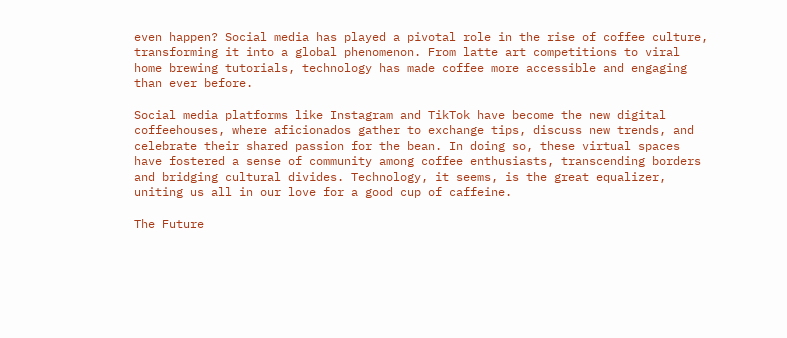even happen? Social media has played a pivotal role in the rise of coffee culture, transforming it into a global phenomenon. From latte art competitions to viral home brewing tutorials, technology has made coffee more accessible and engaging than ever before.

Social media platforms like Instagram and TikTok have become the new digital coffeehouses, where aficionados gather to exchange tips, discuss new trends, and celebrate their shared passion for the bean. In doing so, these virtual spaces have fostered a sense of community among coffee enthusiasts, transcending borders and bridging cultural divides. Technology, it seems, is the great equalizer, uniting us all in our love for a good cup of caffeine.

The Future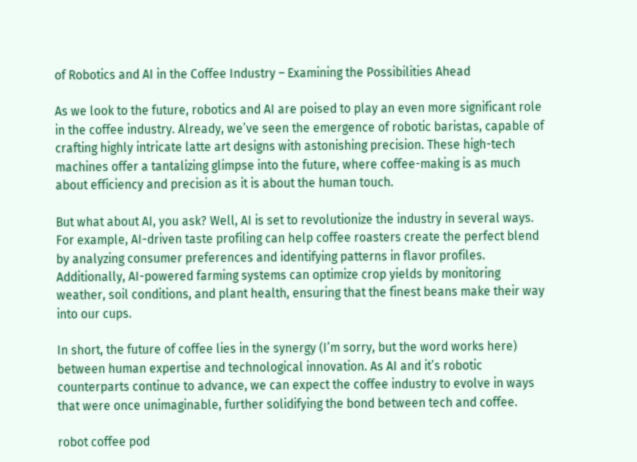of Robotics and AI in the Coffee Industry – Examining the Possibilities Ahead

As we look to the future, robotics and AI are poised to play an even more significant role in the coffee industry. Already, we’ve seen the emergence of robotic baristas, capable of crafting highly intricate latte art designs with astonishing precision. These high-tech machines offer a tantalizing glimpse into the future, where coffee-making is as much about efficiency and precision as it is about the human touch.

But what about AI, you ask? Well, AI is set to revolutionize the industry in several ways. For example, AI-driven taste profiling can help coffee roasters create the perfect blend by analyzing consumer preferences and identifying patterns in flavor profiles. Additionally, AI-powered farming systems can optimize crop yields by monitoring weather, soil conditions, and plant health, ensuring that the finest beans make their way into our cups.

In short, the future of coffee lies in the synergy (I’m sorry, but the word works here) between human expertise and technological innovation. As AI and it’s robotic counterparts continue to advance, we can expect the coffee industry to evolve in ways that were once unimaginable, further solidifying the bond between tech and coffee.

robot coffee pod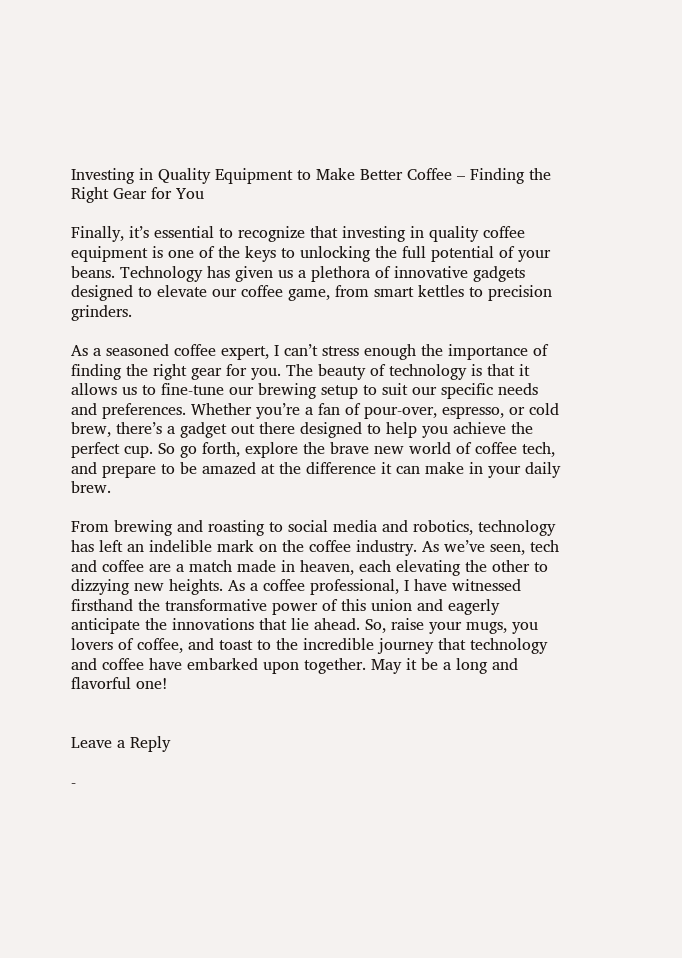Investing in Quality Equipment to Make Better Coffee – Finding the Right Gear for You

Finally, it’s essential to recognize that investing in quality coffee equipment is one of the keys to unlocking the full potential of your beans. Technology has given us a plethora of innovative gadgets designed to elevate our coffee game, from smart kettles to precision grinders.

As a seasoned coffee expert, I can’t stress enough the importance of finding the right gear for you. The beauty of technology is that it allows us to fine-tune our brewing setup to suit our specific needs and preferences. Whether you’re a fan of pour-over, espresso, or cold brew, there’s a gadget out there designed to help you achieve the perfect cup. So go forth, explore the brave new world of coffee tech, and prepare to be amazed at the difference it can make in your daily brew.

From brewing and roasting to social media and robotics, technology has left an indelible mark on the coffee industry. As we’ve seen, tech and coffee are a match made in heaven, each elevating the other to dizzying new heights. As a coffee professional, I have witnessed firsthand the transformative power of this union and eagerly anticipate the innovations that lie ahead. So, raise your mugs, you lovers of coffee, and toast to the incredible journey that technology and coffee have embarked upon together. May it be a long and flavorful one!


Leave a Reply

-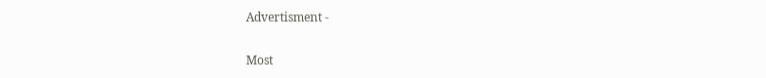Advertisment -

Most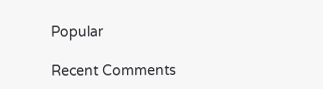Popular

Recent Comments